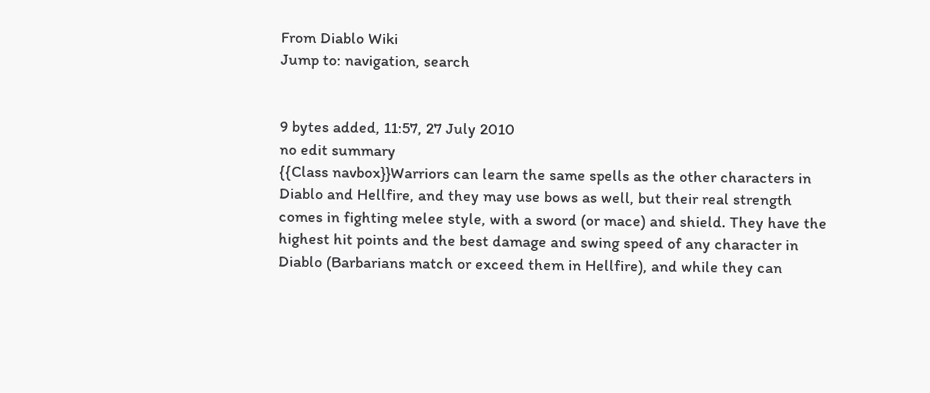From Diablo Wiki
Jump to: navigation, search


9 bytes added, 11:57, 27 July 2010
no edit summary
{{Class navbox}}Warriors can learn the same spells as the other characters in Diablo and Hellfire, and they may use bows as well, but their real strength comes in fighting melee style, with a sword (or mace) and shield. They have the highest hit points and the best damage and swing speed of any character in Diablo (Barbarians match or exceed them in Hellfire), and while they can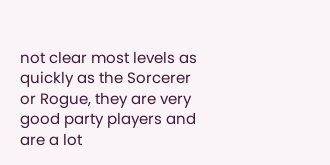not clear most levels as quickly as the Sorcerer or Rogue, they are very good party players and are a lot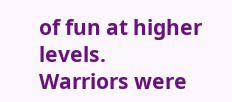of fun at higher levels.
Warriors were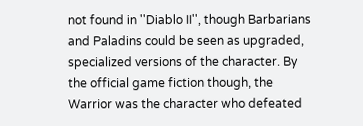not found in ''Diablo II'', though Barbarians and Paladins could be seen as upgraded, specialized versions of the character. By the official game fiction though, the Warrior was the character who defeated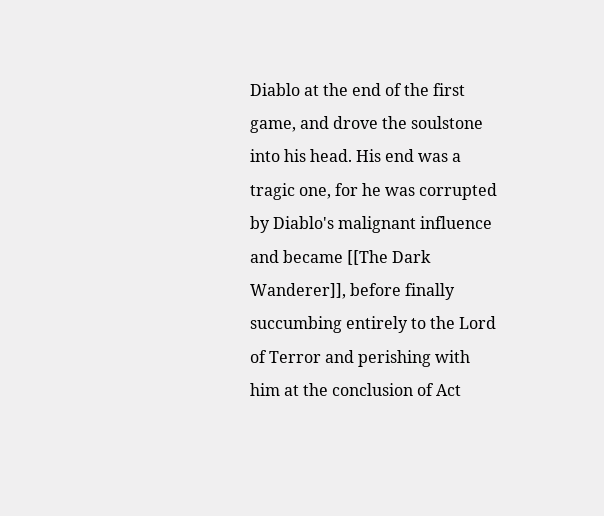Diablo at the end of the first game, and drove the soulstone into his head. His end was a tragic one, for he was corrupted by Diablo's malignant influence and became [[The Dark Wanderer]], before finally succumbing entirely to the Lord of Terror and perishing with him at the conclusion of Act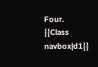Four.
{{Class navbox|d1}}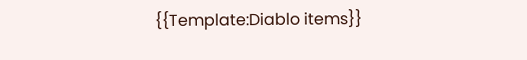{{Template:Diablo items}}